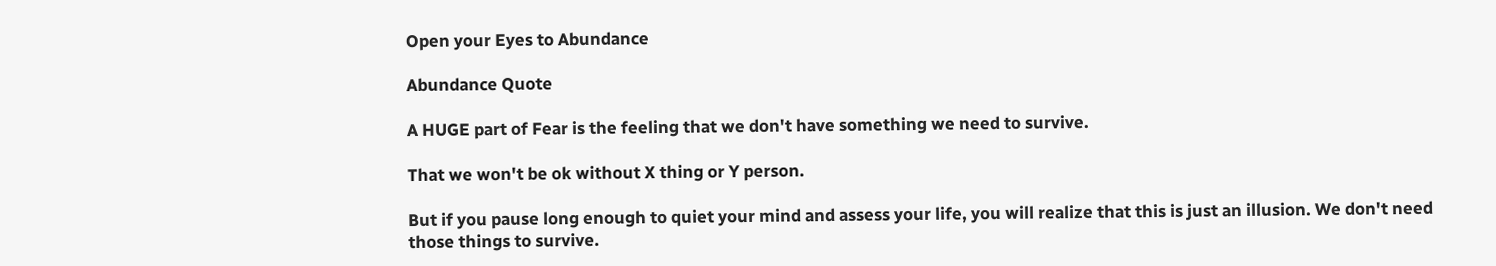Open your Eyes to Abundance

Abundance Quote

A HUGE part of Fear is the feeling that we don't have something we need to survive.

That we won't be ok without X thing or Y person.

But if you pause long enough to quiet your mind and assess your life, you will realize that this is just an illusion. We don't need those things to survive.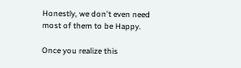Honestly, we don't even need most of them to be Happy.

Once you realize this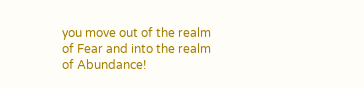you move out of the realm of Fear and into the realm of Abundance!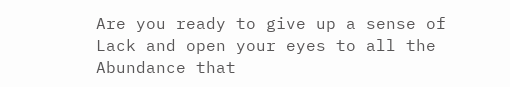Are you ready to give up a sense of Lack and open your eyes to all the Abundance that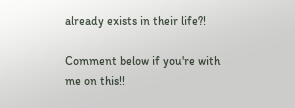already exists in their life?!

Comment below if you're with me on this!!